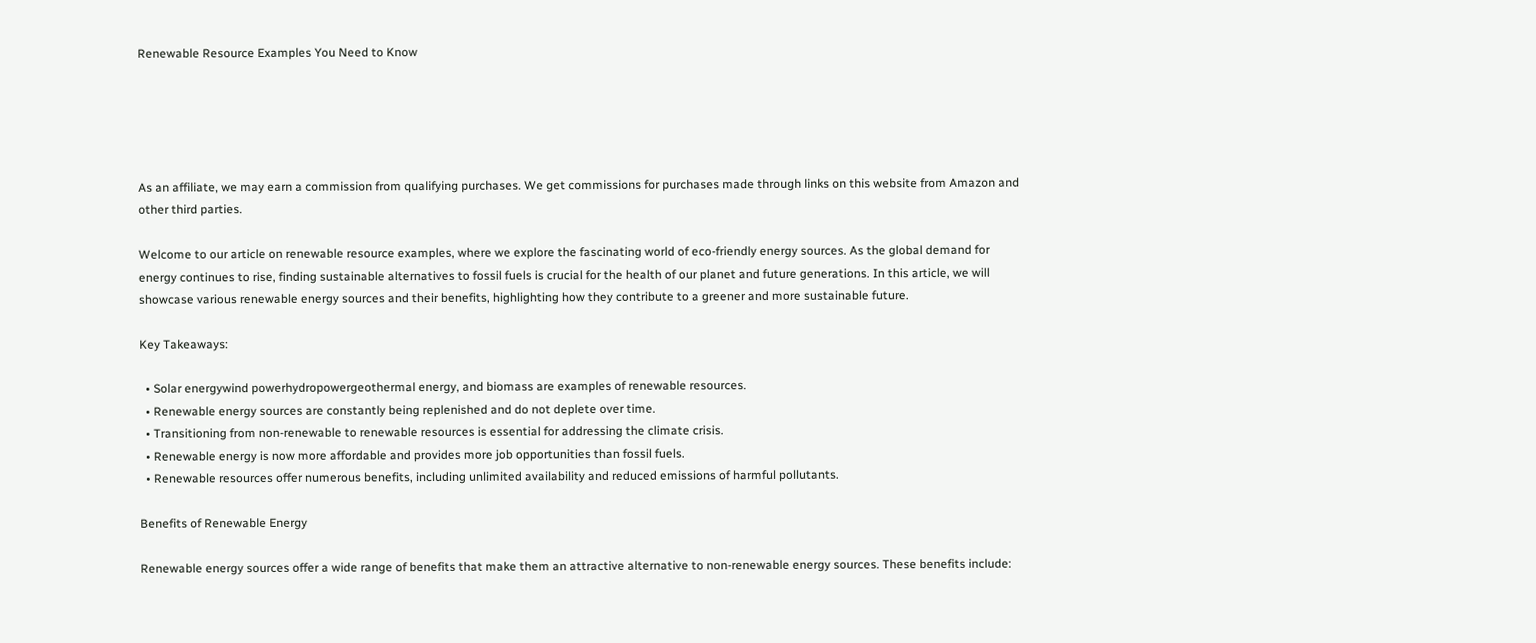Renewable Resource Examples You Need to Know





As an affiliate, we may earn a commission from qualifying purchases. We get commissions for purchases made through links on this website from Amazon and other third parties.

Welcome to our article on renewable resource examples, where we explore the fascinating world of eco-friendly energy sources. As the global demand for energy continues to rise, finding sustainable alternatives to fossil fuels is crucial for the health of our planet and future generations. In this article, we will showcase various renewable energy sources and their benefits, highlighting how they contribute to a greener and more sustainable future.

Key Takeaways:

  • Solar energywind powerhydropowergeothermal energy, and biomass are examples of renewable resources.
  • Renewable energy sources are constantly being replenished and do not deplete over time.
  • Transitioning from non-renewable to renewable resources is essential for addressing the climate crisis.
  • Renewable energy is now more affordable and provides more job opportunities than fossil fuels.
  • Renewable resources offer numerous benefits, including unlimited availability and reduced emissions of harmful pollutants.

Benefits of Renewable Energy

Renewable energy sources offer a wide range of benefits that make them an attractive alternative to non-renewable energy sources. These benefits include: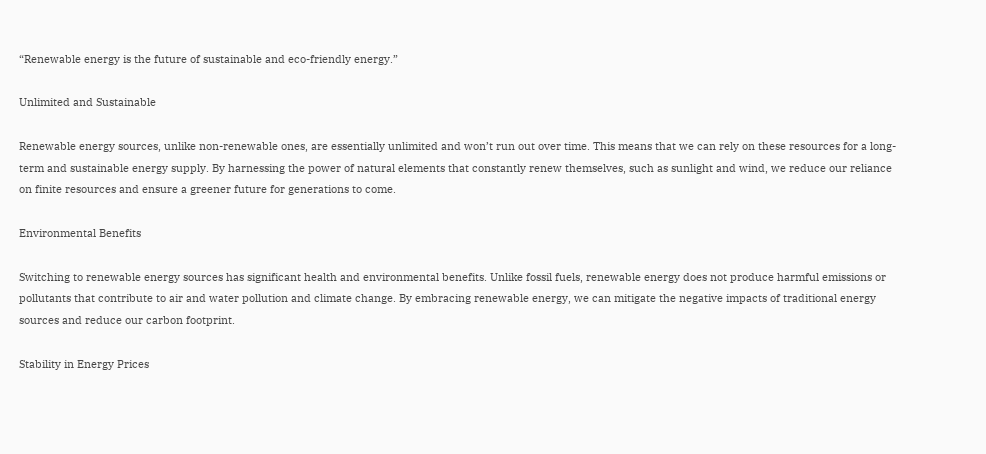“Renewable energy is the future of sustainable and eco-friendly energy.”

Unlimited and Sustainable

Renewable energy sources, unlike non-renewable ones, are essentially unlimited and won’t run out over time. This means that we can rely on these resources for a long-term and sustainable energy supply. By harnessing the power of natural elements that constantly renew themselves, such as sunlight and wind, we reduce our reliance on finite resources and ensure a greener future for generations to come.

Environmental Benefits

Switching to renewable energy sources has significant health and environmental benefits. Unlike fossil fuels, renewable energy does not produce harmful emissions or pollutants that contribute to air and water pollution and climate change. By embracing renewable energy, we can mitigate the negative impacts of traditional energy sources and reduce our carbon footprint.

Stability in Energy Prices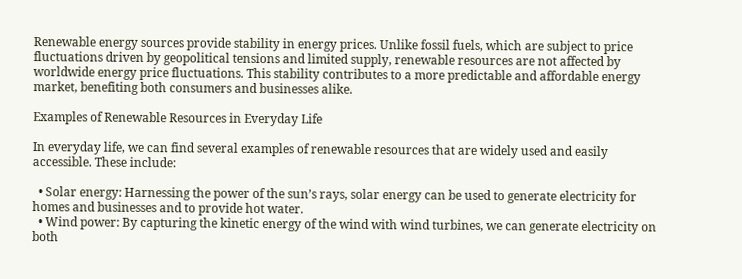Renewable energy sources provide stability in energy prices. Unlike fossil fuels, which are subject to price fluctuations driven by geopolitical tensions and limited supply, renewable resources are not affected by worldwide energy price fluctuations. This stability contributes to a more predictable and affordable energy market, benefiting both consumers and businesses alike.

Examples of Renewable Resources in Everyday Life

In everyday life, we can find several examples of renewable resources that are widely used and easily accessible. These include:

  • Solar energy: Harnessing the power of the sun’s rays, solar energy can be used to generate electricity for homes and businesses and to provide hot water.
  • Wind power: By capturing the kinetic energy of the wind with wind turbines, we can generate electricity on both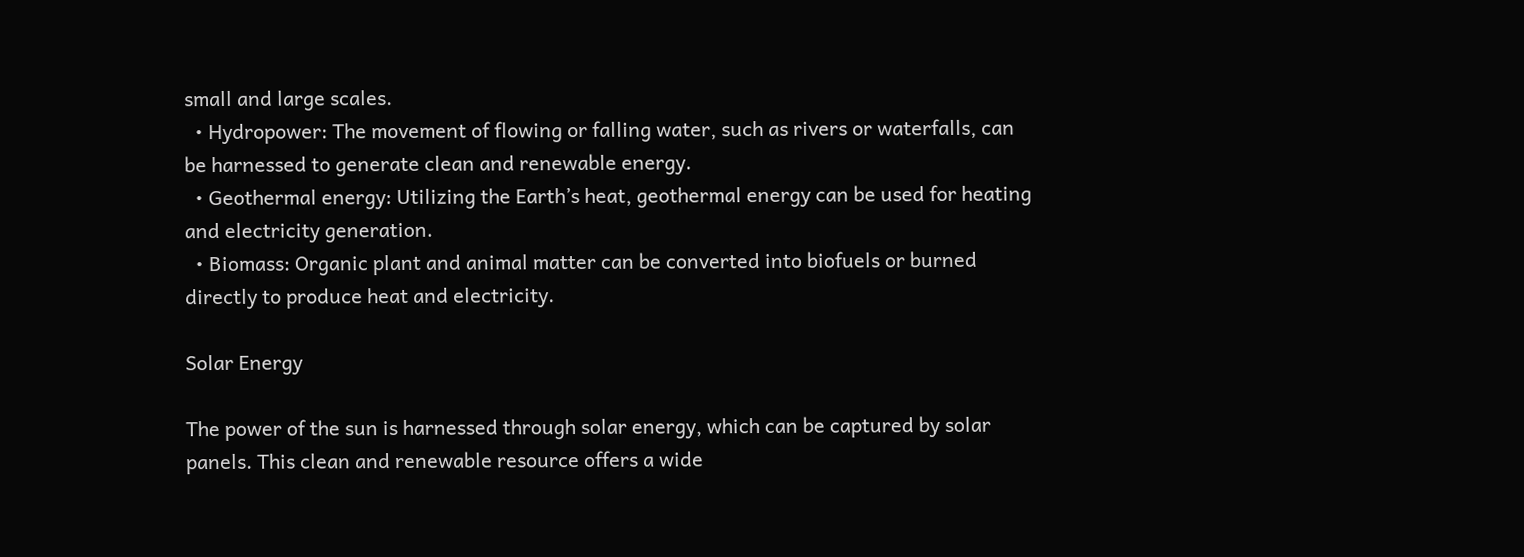small and large scales.
  • Hydropower: The movement of flowing or falling water, such as rivers or waterfalls, can be harnessed to generate clean and renewable energy.
  • Geothermal energy: Utilizing the Earth’s heat, geothermal energy can be used for heating and electricity generation.
  • Biomass: Organic plant and animal matter can be converted into biofuels or burned directly to produce heat and electricity.

Solar Energy

The power of the sun is harnessed through solar energy, which can be captured by solar panels. This clean and renewable resource offers a wide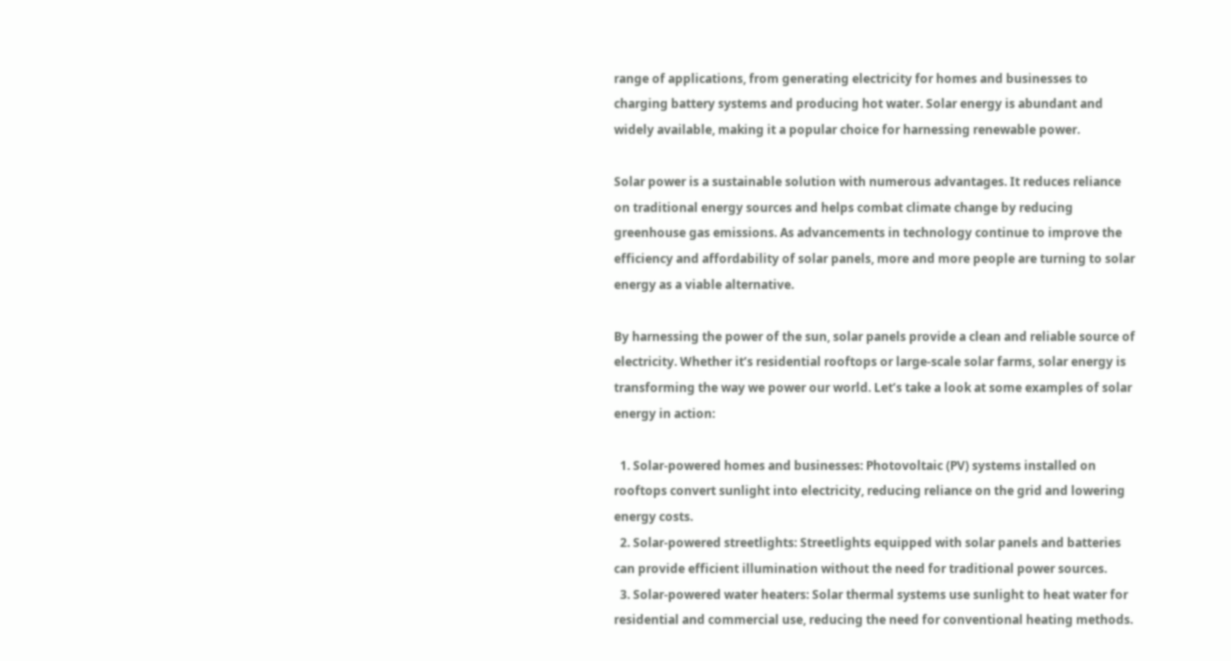range of applications, from generating electricity for homes and businesses to charging battery systems and producing hot water. Solar energy is abundant and widely available, making it a popular choice for harnessing renewable power.

Solar power is a sustainable solution with numerous advantages. It reduces reliance on traditional energy sources and helps combat climate change by reducing greenhouse gas emissions. As advancements in technology continue to improve the efficiency and affordability of solar panels, more and more people are turning to solar energy as a viable alternative.

By harnessing the power of the sun, solar panels provide a clean and reliable source of electricity. Whether it’s residential rooftops or large-scale solar farms, solar energy is transforming the way we power our world. Let’s take a look at some examples of solar energy in action:

  1. Solar-powered homes and businesses: Photovoltaic (PV) systems installed on rooftops convert sunlight into electricity, reducing reliance on the grid and lowering energy costs.
  2. Solar-powered streetlights: Streetlights equipped with solar panels and batteries can provide efficient illumination without the need for traditional power sources.
  3. Solar-powered water heaters: Solar thermal systems use sunlight to heat water for residential and commercial use, reducing the need for conventional heating methods.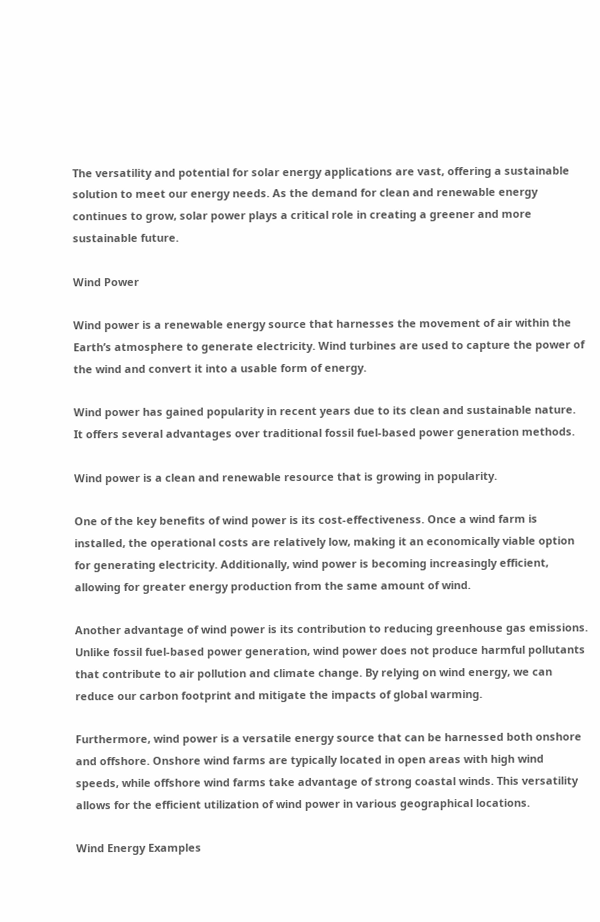The versatility and potential for solar energy applications are vast, offering a sustainable solution to meet our energy needs. As the demand for clean and renewable energy continues to grow, solar power plays a critical role in creating a greener and more sustainable future.

Wind Power

Wind power is a renewable energy source that harnesses the movement of air within the Earth’s atmosphere to generate electricity. Wind turbines are used to capture the power of the wind and convert it into a usable form of energy.

Wind power has gained popularity in recent years due to its clean and sustainable nature. It offers several advantages over traditional fossil fuel-based power generation methods.

Wind power is a clean and renewable resource that is growing in popularity.

One of the key benefits of wind power is its cost-effectiveness. Once a wind farm is installed, the operational costs are relatively low, making it an economically viable option for generating electricity. Additionally, wind power is becoming increasingly efficient, allowing for greater energy production from the same amount of wind.

Another advantage of wind power is its contribution to reducing greenhouse gas emissions. Unlike fossil fuel-based power generation, wind power does not produce harmful pollutants that contribute to air pollution and climate change. By relying on wind energy, we can reduce our carbon footprint and mitigate the impacts of global warming.

Furthermore, wind power is a versatile energy source that can be harnessed both onshore and offshore. Onshore wind farms are typically located in open areas with high wind speeds, while offshore wind farms take advantage of strong coastal winds. This versatility allows for the efficient utilization of wind power in various geographical locations.

Wind Energy Examples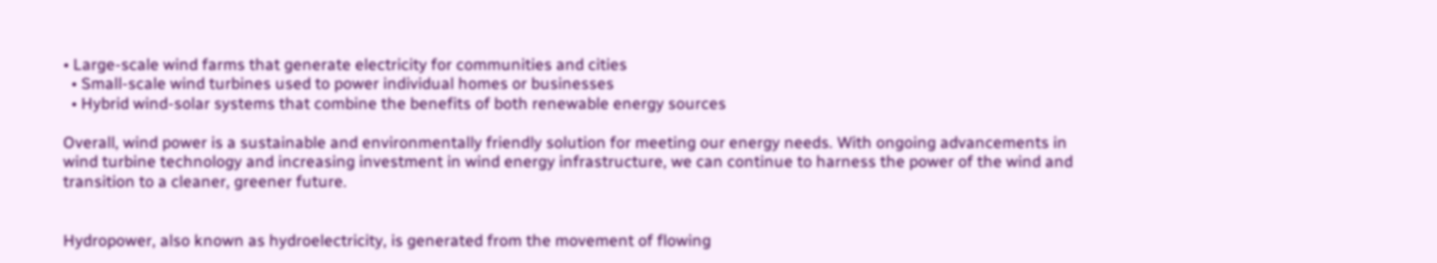• Large-scale wind farms that generate electricity for communities and cities
  • Small-scale wind turbines used to power individual homes or businesses
  • Hybrid wind-solar systems that combine the benefits of both renewable energy sources

Overall, wind power is a sustainable and environmentally friendly solution for meeting our energy needs. With ongoing advancements in wind turbine technology and increasing investment in wind energy infrastructure, we can continue to harness the power of the wind and transition to a cleaner, greener future.


Hydropower, also known as hydroelectricity, is generated from the movement of flowing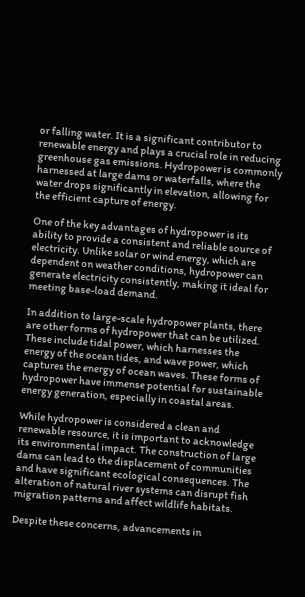or falling water. It is a significant contributor to renewable energy and plays a crucial role in reducing greenhouse gas emissions. Hydropower is commonly harnessed at large dams or waterfalls, where the water drops significantly in elevation, allowing for the efficient capture of energy.

One of the key advantages of hydropower is its ability to provide a consistent and reliable source of electricity. Unlike solar or wind energy, which are dependent on weather conditions, hydropower can generate electricity consistently, making it ideal for meeting base-load demand.

In addition to large-scale hydropower plants, there are other forms of hydropower that can be utilized. These include tidal power, which harnesses the energy of the ocean tides, and wave power, which captures the energy of ocean waves. These forms of hydropower have immense potential for sustainable energy generation, especially in coastal areas.

While hydropower is considered a clean and renewable resource, it is important to acknowledge its environmental impact. The construction of large dams can lead to the displacement of communities and have significant ecological consequences. The alteration of natural river systems can disrupt fish migration patterns and affect wildlife habitats.

Despite these concerns, advancements in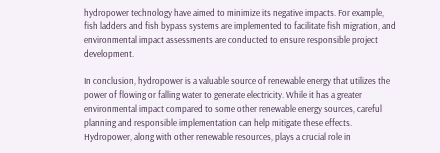hydropower technology have aimed to minimize its negative impacts. For example, fish ladders and fish bypass systems are implemented to facilitate fish migration, and environmental impact assessments are conducted to ensure responsible project development.

In conclusion, hydropower is a valuable source of renewable energy that utilizes the power of flowing or falling water to generate electricity. While it has a greater environmental impact compared to some other renewable energy sources, careful planning and responsible implementation can help mitigate these effects. Hydropower, along with other renewable resources, plays a crucial role in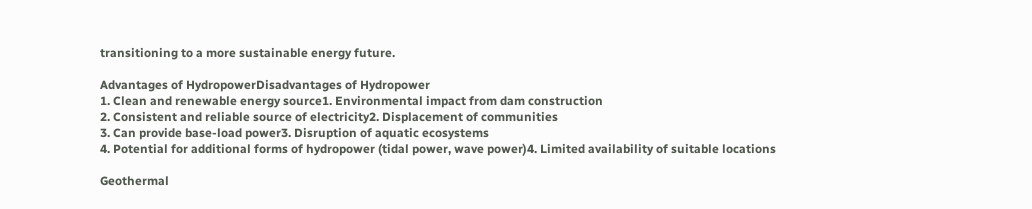transitioning to a more sustainable energy future.

Advantages of HydropowerDisadvantages of Hydropower
1. Clean and renewable energy source1. Environmental impact from dam construction
2. Consistent and reliable source of electricity2. Displacement of communities
3. Can provide base-load power3. Disruption of aquatic ecosystems
4. Potential for additional forms of hydropower (tidal power, wave power)4. Limited availability of suitable locations

Geothermal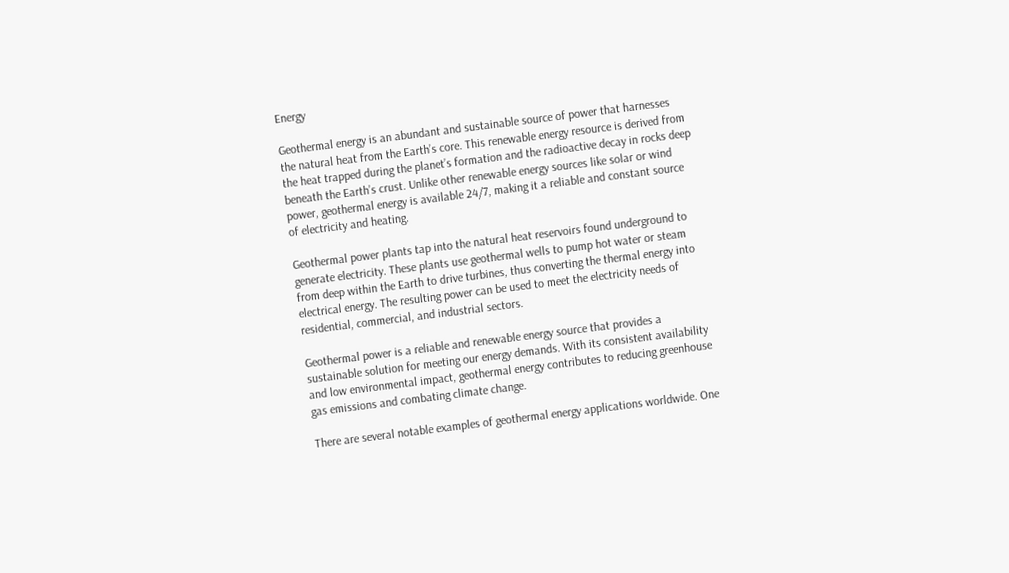Energy

Geothermal energy is an abundant and sustainable source of power that harnesses the natural heat from the Earth’s core. This renewable energy resource is derived from the heat trapped during the planet’s formation and the radioactive decay in rocks deep beneath the Earth’s crust. Unlike other renewable energy sources like solar or wind power, geothermal energy is available 24/7, making it a reliable and constant source of electricity and heating.

Geothermal power plants tap into the natural heat reservoirs found underground to generate electricity. These plants use geothermal wells to pump hot water or steam from deep within the Earth to drive turbines, thus converting the thermal energy into electrical energy. The resulting power can be used to meet the electricity needs of residential, commercial, and industrial sectors.

Geothermal power is a reliable and renewable energy source that provides a sustainable solution for meeting our energy demands. With its consistent availability and low environmental impact, geothermal energy contributes to reducing greenhouse gas emissions and combating climate change.

There are several notable examples of geothermal energy applications worldwide. One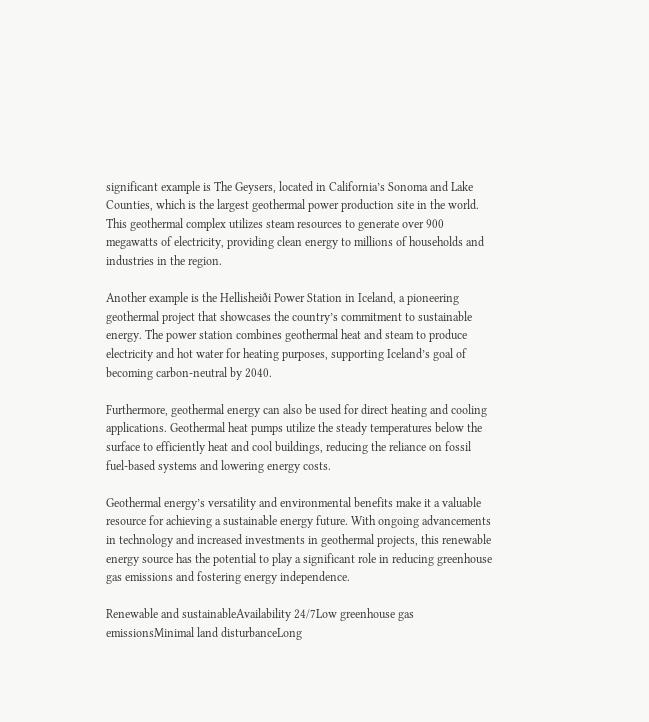significant example is The Geysers, located in California’s Sonoma and Lake Counties, which is the largest geothermal power production site in the world. This geothermal complex utilizes steam resources to generate over 900 megawatts of electricity, providing clean energy to millions of households and industries in the region.

Another example is the Hellisheiði Power Station in Iceland, a pioneering geothermal project that showcases the country’s commitment to sustainable energy. The power station combines geothermal heat and steam to produce electricity and hot water for heating purposes, supporting Iceland’s goal of becoming carbon-neutral by 2040.

Furthermore, geothermal energy can also be used for direct heating and cooling applications. Geothermal heat pumps utilize the steady temperatures below the surface to efficiently heat and cool buildings, reducing the reliance on fossil fuel-based systems and lowering energy costs.

Geothermal energy’s versatility and environmental benefits make it a valuable resource for achieving a sustainable energy future. With ongoing advancements in technology and increased investments in geothermal projects, this renewable energy source has the potential to play a significant role in reducing greenhouse gas emissions and fostering energy independence.

Renewable and sustainableAvailability 24/7Low greenhouse gas emissionsMinimal land disturbanceLong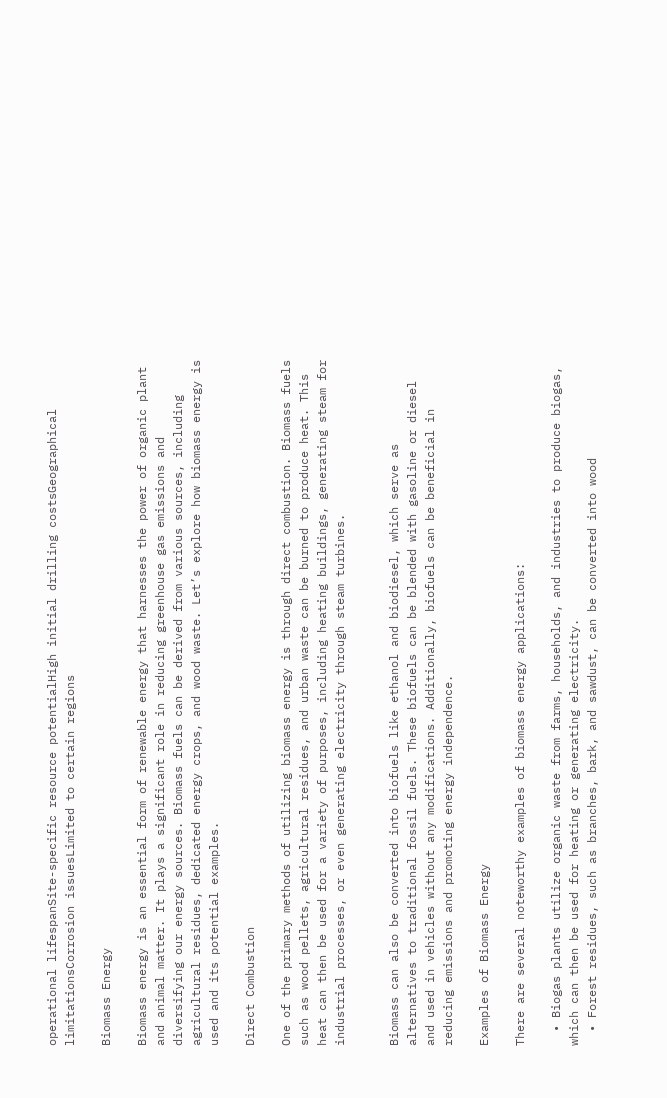operational lifespanSite-specific resource potentialHigh initial drilling costsGeographical limitationsCorrosion issuesLimited to certain regions

Biomass Energy

Biomass energy is an essential form of renewable energy that harnesses the power of organic plant and animal matter. It plays a significant role in reducing greenhouse gas emissions and diversifying our energy sources. Biomass fuels can be derived from various sources, including agricultural residues, dedicated energy crops, and wood waste. Let’s explore how biomass energy is used and its potential examples.

Direct Combustion

One of the primary methods of utilizing biomass energy is through direct combustion. Biomass fuels such as wood pellets, agricultural residues, and urban waste can be burned to produce heat. This heat can then be used for a variety of purposes, including heating buildings, generating steam for industrial processes, or even generating electricity through steam turbines.


Biomass can also be converted into biofuels like ethanol and biodiesel, which serve as alternatives to traditional fossil fuels. These biofuels can be blended with gasoline or diesel and used in vehicles without any modifications. Additionally, biofuels can be beneficial in reducing emissions and promoting energy independence.

Examples of Biomass Energy

There are several noteworthy examples of biomass energy applications:

  • Biogas plants utilize organic waste from farms, households, and industries to produce biogas, which can then be used for heating or generating electricity.
  • Forest residues, such as branches, bark, and sawdust, can be converted into wood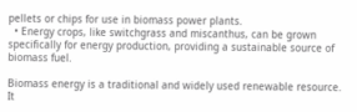pellets or chips for use in biomass power plants.
  • Energy crops, like switchgrass and miscanthus, can be grown specifically for energy production, providing a sustainable source of biomass fuel.

Biomass energy is a traditional and widely used renewable resource. It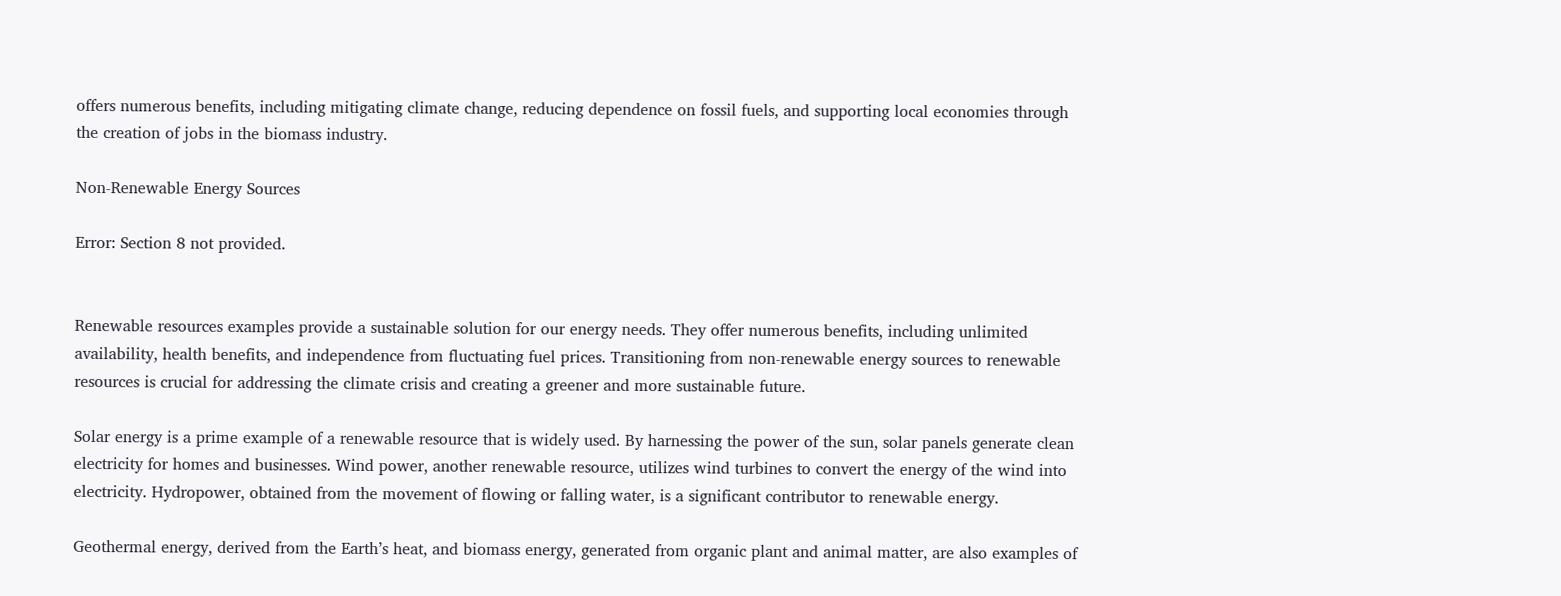offers numerous benefits, including mitigating climate change, reducing dependence on fossil fuels, and supporting local economies through the creation of jobs in the biomass industry.

Non-Renewable Energy Sources

Error: Section 8 not provided.


Renewable resources examples provide a sustainable solution for our energy needs. They offer numerous benefits, including unlimited availability, health benefits, and independence from fluctuating fuel prices. Transitioning from non-renewable energy sources to renewable resources is crucial for addressing the climate crisis and creating a greener and more sustainable future.

Solar energy is a prime example of a renewable resource that is widely used. By harnessing the power of the sun, solar panels generate clean electricity for homes and businesses. Wind power, another renewable resource, utilizes wind turbines to convert the energy of the wind into electricity. Hydropower, obtained from the movement of flowing or falling water, is a significant contributor to renewable energy.

Geothermal energy, derived from the Earth’s heat, and biomass energy, generated from organic plant and animal matter, are also examples of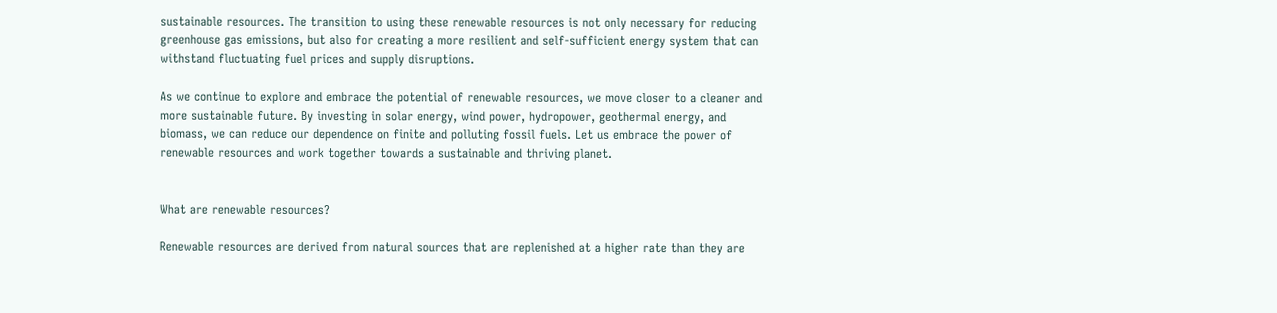sustainable resources. The transition to using these renewable resources is not only necessary for reducing greenhouse gas emissions, but also for creating a more resilient and self-sufficient energy system that can withstand fluctuating fuel prices and supply disruptions.

As we continue to explore and embrace the potential of renewable resources, we move closer to a cleaner and more sustainable future. By investing in solar energy, wind power, hydropower, geothermal energy, and biomass, we can reduce our dependence on finite and polluting fossil fuels. Let us embrace the power of renewable resources and work together towards a sustainable and thriving planet.


What are renewable resources?

Renewable resources are derived from natural sources that are replenished at a higher rate than they are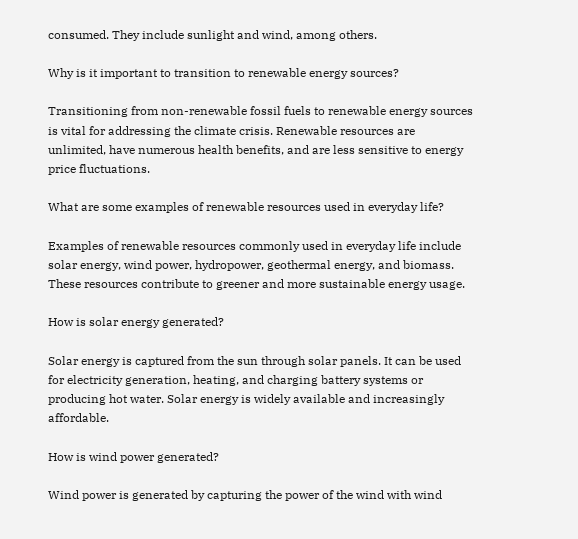consumed. They include sunlight and wind, among others.

Why is it important to transition to renewable energy sources?

Transitioning from non-renewable fossil fuels to renewable energy sources is vital for addressing the climate crisis. Renewable resources are unlimited, have numerous health benefits, and are less sensitive to energy price fluctuations.

What are some examples of renewable resources used in everyday life?

Examples of renewable resources commonly used in everyday life include solar energy, wind power, hydropower, geothermal energy, and biomass. These resources contribute to greener and more sustainable energy usage.

How is solar energy generated?

Solar energy is captured from the sun through solar panels. It can be used for electricity generation, heating, and charging battery systems or producing hot water. Solar energy is widely available and increasingly affordable.

How is wind power generated?

Wind power is generated by capturing the power of the wind with wind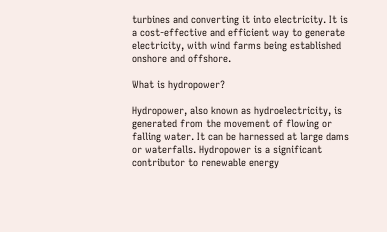turbines and converting it into electricity. It is a cost-effective and efficient way to generate electricity, with wind farms being established onshore and offshore.

What is hydropower?

Hydropower, also known as hydroelectricity, is generated from the movement of flowing or falling water. It can be harnessed at large dams or waterfalls. Hydropower is a significant contributor to renewable energy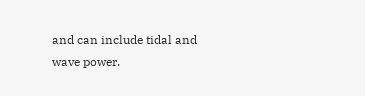and can include tidal and wave power.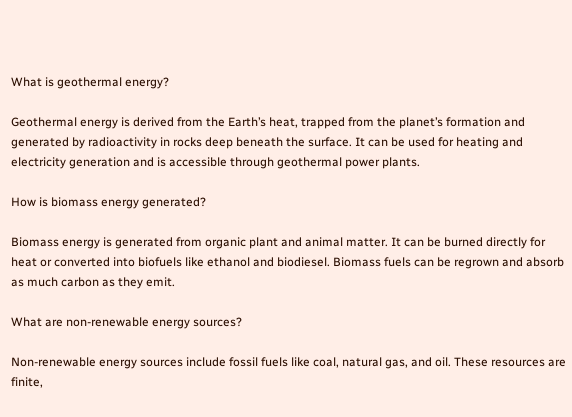What is geothermal energy?

Geothermal energy is derived from the Earth’s heat, trapped from the planet’s formation and generated by radioactivity in rocks deep beneath the surface. It can be used for heating and electricity generation and is accessible through geothermal power plants.

How is biomass energy generated?

Biomass energy is generated from organic plant and animal matter. It can be burned directly for heat or converted into biofuels like ethanol and biodiesel. Biomass fuels can be regrown and absorb as much carbon as they emit.

What are non-renewable energy sources?

Non-renewable energy sources include fossil fuels like coal, natural gas, and oil. These resources are finite,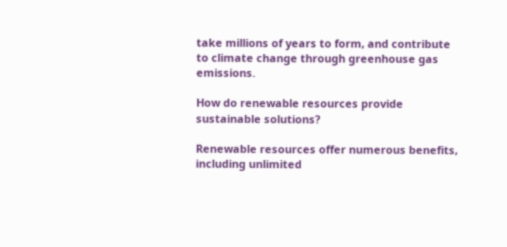take millions of years to form, and contribute to climate change through greenhouse gas emissions.

How do renewable resources provide sustainable solutions?

Renewable resources offer numerous benefits, including unlimited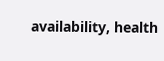availability, health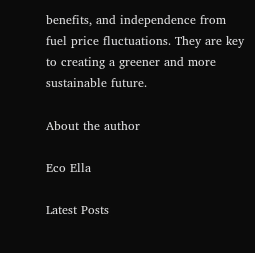benefits, and independence from fuel price fluctuations. They are key to creating a greener and more sustainable future.

About the author

Eco Ella

Latest Posts